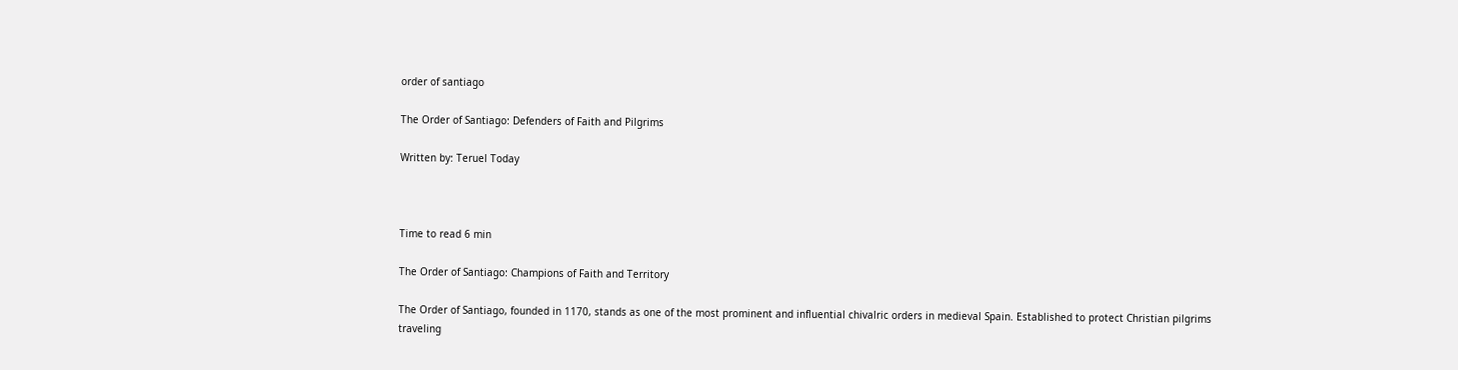order of santiago

The Order of Santiago: Defenders of Faith and Pilgrims

Written by: Teruel Today



Time to read 6 min

The Order of Santiago: Champions of Faith and Territory

The Order of Santiago, founded in 1170, stands as one of the most prominent and influential chivalric orders in medieval Spain. Established to protect Christian pilgrims traveling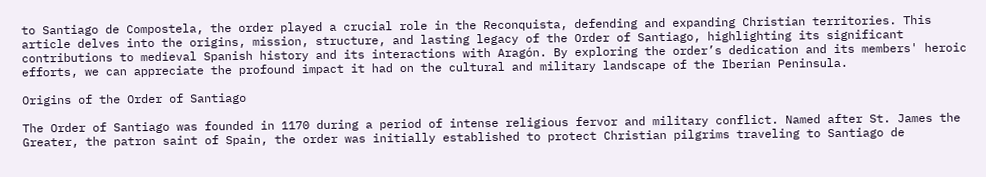to Santiago de Compostela, the order played a crucial role in the Reconquista, defending and expanding Christian territories. This article delves into the origins, mission, structure, and lasting legacy of the Order of Santiago, highlighting its significant contributions to medieval Spanish history and its interactions with Aragón. By exploring the order’s dedication and its members' heroic efforts, we can appreciate the profound impact it had on the cultural and military landscape of the Iberian Peninsula.

Origins of the Order of Santiago

The Order of Santiago was founded in 1170 during a period of intense religious fervor and military conflict. Named after St. James the Greater, the patron saint of Spain, the order was initially established to protect Christian pilgrims traveling to Santiago de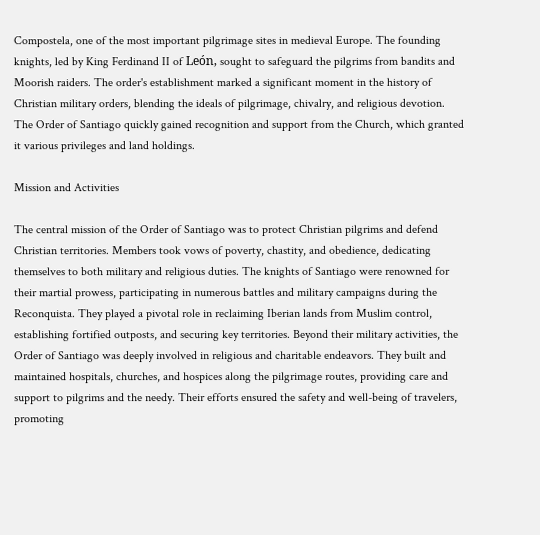Compostela, one of the most important pilgrimage sites in medieval Europe. The founding knights, led by King Ferdinand II of León, sought to safeguard the pilgrims from bandits and Moorish raiders. The order's establishment marked a significant moment in the history of Christian military orders, blending the ideals of pilgrimage, chivalry, and religious devotion. The Order of Santiago quickly gained recognition and support from the Church, which granted it various privileges and land holdings.

Mission and Activities

The central mission of the Order of Santiago was to protect Christian pilgrims and defend Christian territories. Members took vows of poverty, chastity, and obedience, dedicating themselves to both military and religious duties. The knights of Santiago were renowned for their martial prowess, participating in numerous battles and military campaigns during the Reconquista. They played a pivotal role in reclaiming Iberian lands from Muslim control, establishing fortified outposts, and securing key territories. Beyond their military activities, the Order of Santiago was deeply involved in religious and charitable endeavors. They built and maintained hospitals, churches, and hospices along the pilgrimage routes, providing care and support to pilgrims and the needy. Their efforts ensured the safety and well-being of travelers, promoting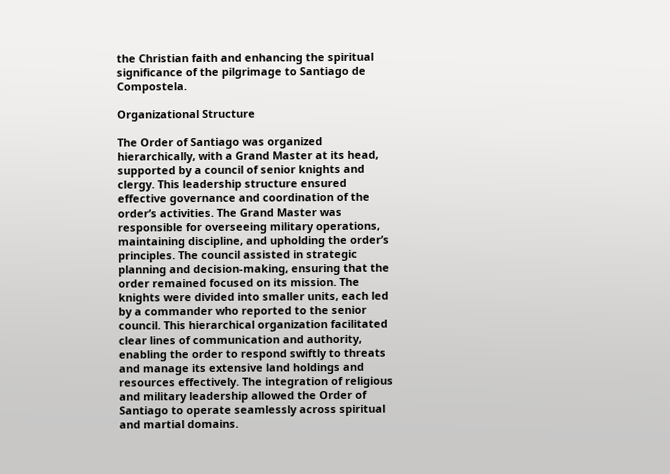the Christian faith and enhancing the spiritual significance of the pilgrimage to Santiago de Compostela.

Organizational Structure

The Order of Santiago was organized hierarchically, with a Grand Master at its head, supported by a council of senior knights and clergy. This leadership structure ensured effective governance and coordination of the order’s activities. The Grand Master was responsible for overseeing military operations, maintaining discipline, and upholding the order’s principles. The council assisted in strategic planning and decision-making, ensuring that the order remained focused on its mission. The knights were divided into smaller units, each led by a commander who reported to the senior council. This hierarchical organization facilitated clear lines of communication and authority, enabling the order to respond swiftly to threats and manage its extensive land holdings and resources effectively. The integration of religious and military leadership allowed the Order of Santiago to operate seamlessly across spiritual and martial domains.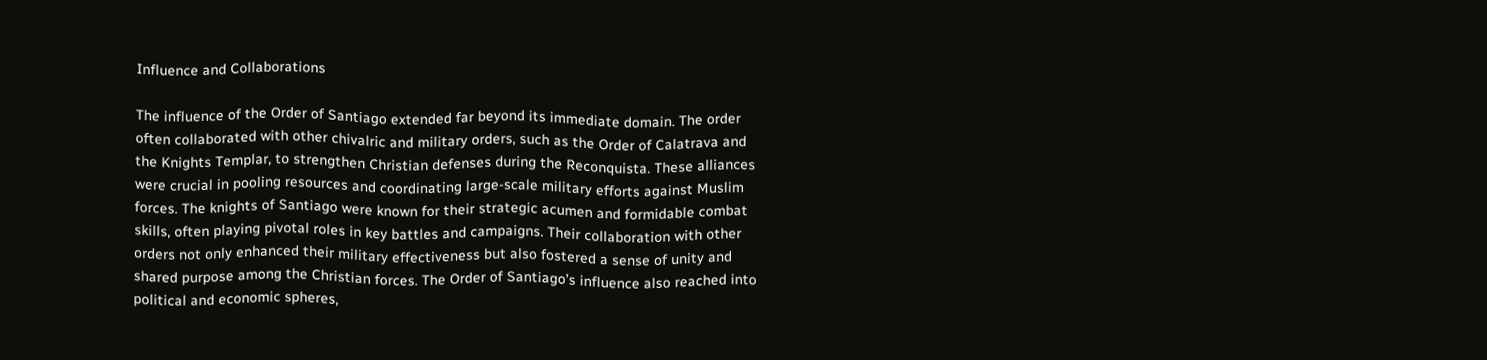Influence and Collaborations

The influence of the Order of Santiago extended far beyond its immediate domain. The order often collaborated with other chivalric and military orders, such as the Order of Calatrava and the Knights Templar, to strengthen Christian defenses during the Reconquista. These alliances were crucial in pooling resources and coordinating large-scale military efforts against Muslim forces. The knights of Santiago were known for their strategic acumen and formidable combat skills, often playing pivotal roles in key battles and campaigns. Their collaboration with other orders not only enhanced their military effectiveness but also fostered a sense of unity and shared purpose among the Christian forces. The Order of Santiago’s influence also reached into political and economic spheres,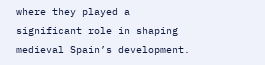where they played a significant role in shaping medieval Spain’s development.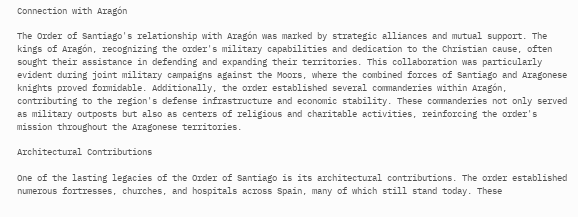Connection with Aragón

The Order of Santiago's relationship with Aragón was marked by strategic alliances and mutual support. The kings of Aragón, recognizing the order's military capabilities and dedication to the Christian cause, often sought their assistance in defending and expanding their territories. This collaboration was particularly evident during joint military campaigns against the Moors, where the combined forces of Santiago and Aragonese knights proved formidable. Additionally, the order established several commanderies within Aragón, contributing to the region's defense infrastructure and economic stability. These commanderies not only served as military outposts but also as centers of religious and charitable activities, reinforcing the order's mission throughout the Aragonese territories.

Architectural Contributions

One of the lasting legacies of the Order of Santiago is its architectural contributions. The order established numerous fortresses, churches, and hospitals across Spain, many of which still stand today. These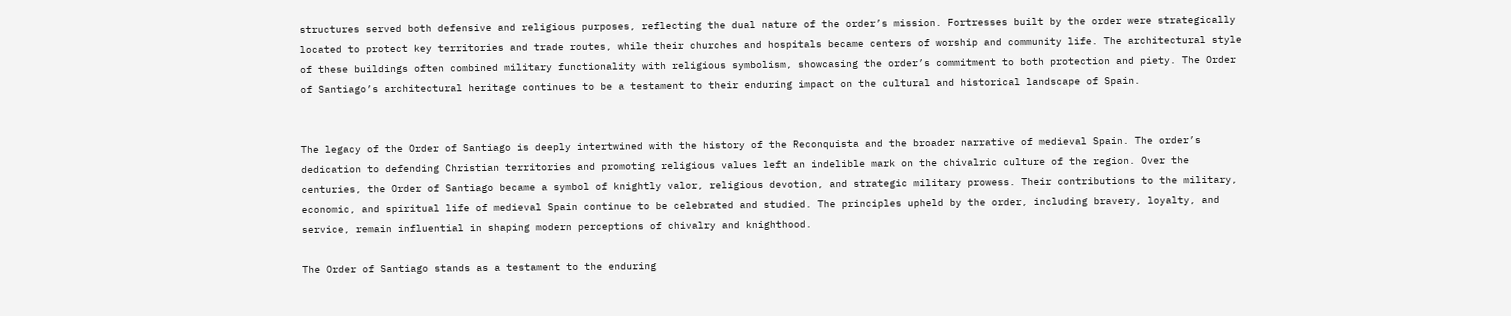structures served both defensive and religious purposes, reflecting the dual nature of the order’s mission. Fortresses built by the order were strategically located to protect key territories and trade routes, while their churches and hospitals became centers of worship and community life. The architectural style of these buildings often combined military functionality with religious symbolism, showcasing the order’s commitment to both protection and piety. The Order of Santiago’s architectural heritage continues to be a testament to their enduring impact on the cultural and historical landscape of Spain.


The legacy of the Order of Santiago is deeply intertwined with the history of the Reconquista and the broader narrative of medieval Spain. The order’s dedication to defending Christian territories and promoting religious values left an indelible mark on the chivalric culture of the region. Over the centuries, the Order of Santiago became a symbol of knightly valor, religious devotion, and strategic military prowess. Their contributions to the military, economic, and spiritual life of medieval Spain continue to be celebrated and studied. The principles upheld by the order, including bravery, loyalty, and service, remain influential in shaping modern perceptions of chivalry and knighthood.

The Order of Santiago stands as a testament to the enduring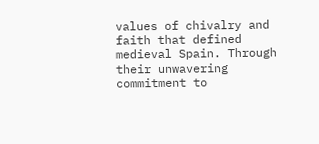values of chivalry and faith that defined medieval Spain. Through their unwavering commitment to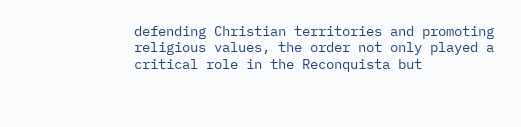defending Christian territories and promoting religious values, the order not only played a critical role in the Reconquista but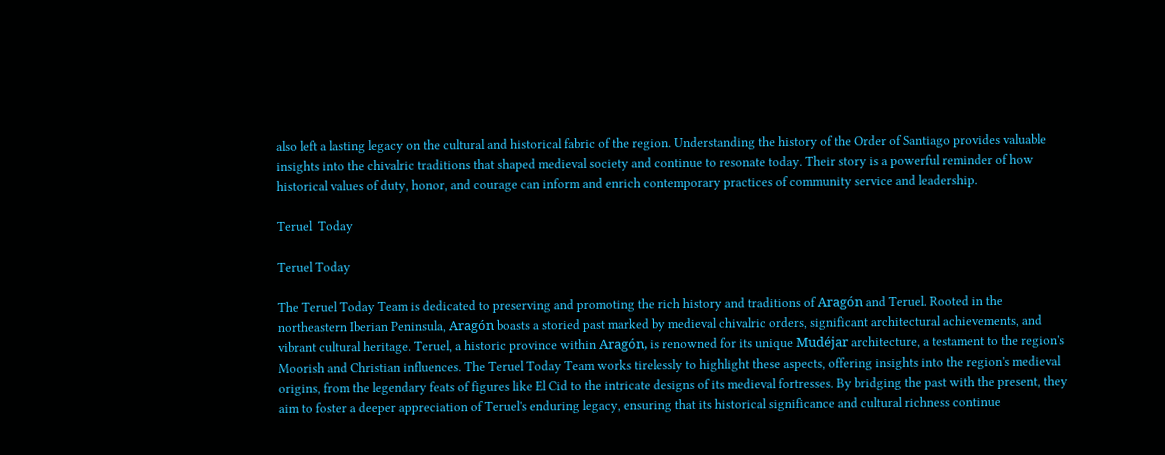also left a lasting legacy on the cultural and historical fabric of the region. Understanding the history of the Order of Santiago provides valuable insights into the chivalric traditions that shaped medieval society and continue to resonate today. Their story is a powerful reminder of how historical values of duty, honor, and courage can inform and enrich contemporary practices of community service and leadership.

Teruel  Today

Teruel Today

The Teruel Today Team is dedicated to preserving and promoting the rich history and traditions of Aragón and Teruel. Rooted in the northeastern Iberian Peninsula, Aragón boasts a storied past marked by medieval chivalric orders, significant architectural achievements, and vibrant cultural heritage. Teruel, a historic province within Aragón, is renowned for its unique Mudéjar architecture, a testament to the region's Moorish and Christian influences. The Teruel Today Team works tirelessly to highlight these aspects, offering insights into the region's medieval origins, from the legendary feats of figures like El Cid to the intricate designs of its medieval fortresses. By bridging the past with the present, they aim to foster a deeper appreciation of Teruel's enduring legacy, ensuring that its historical significance and cultural richness continue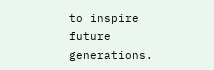to inspire future generations.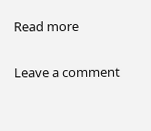Read more

Leave a comment